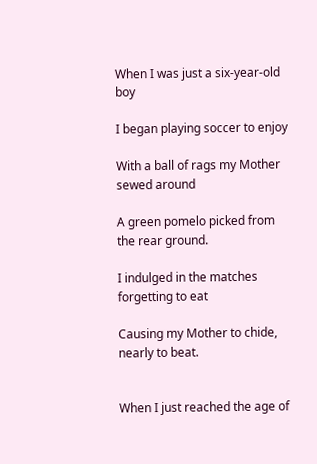When I was just a six-year-old boy

I began playing soccer to enjoy

With a ball of rags my Mother sewed around

A green pomelo picked from the rear ground.

I indulged in the matches forgetting to eat

Causing my Mother to chide, nearly to beat.


When I just reached the age of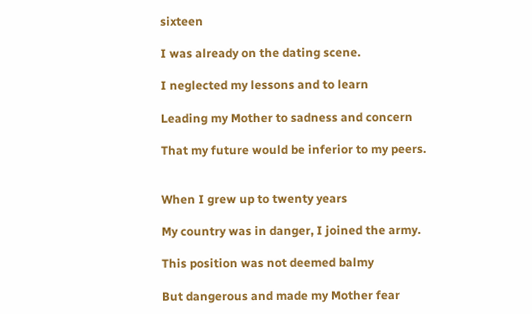sixteen

I was already on the dating scene.

I neglected my lessons and to learn

Leading my Mother to sadness and concern

That my future would be inferior to my peers.


When I grew up to twenty years

My country was in danger, I joined the army.

This position was not deemed balmy

But dangerous and made my Mother fear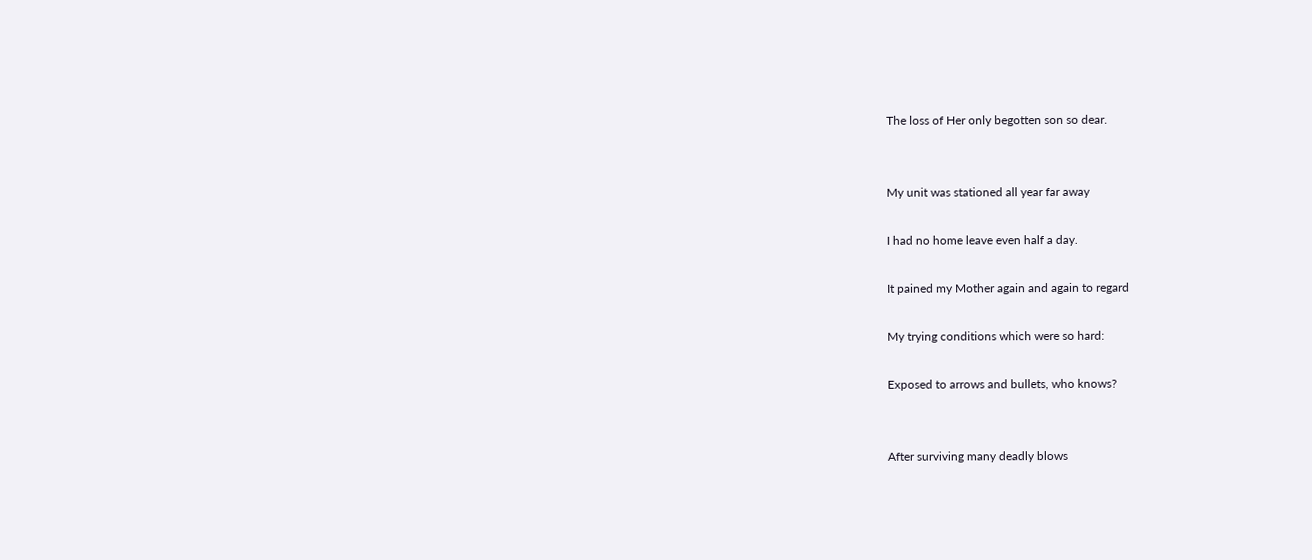The loss of Her only begotten son so dear.


My unit was stationed all year far away

I had no home leave even half a day.

It pained my Mother again and again to regard

My trying conditions which were so hard:

Exposed to arrows and bullets, who knows?


After surviving many deadly blows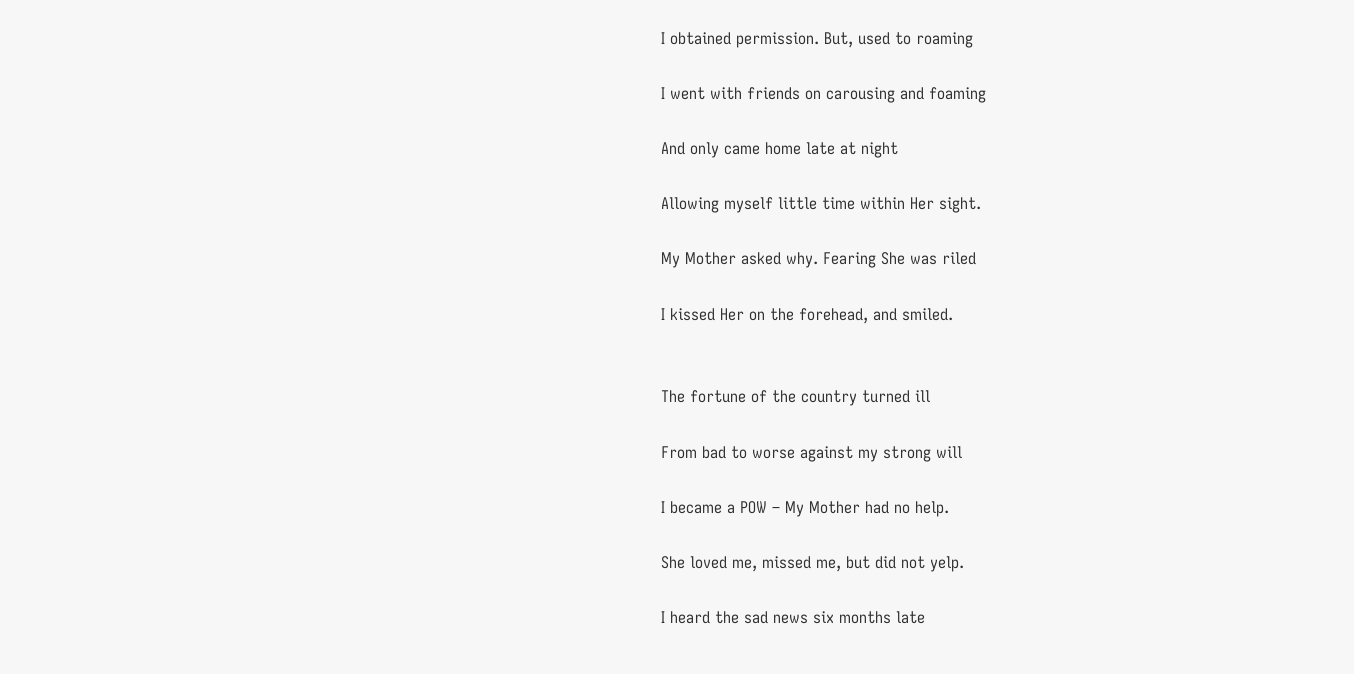I obtained permission. But, used to roaming

I went with friends on carousing and foaming

And only came home late at night

Allowing myself little time within Her sight.

My Mother asked why. Fearing She was riled

I kissed Her on the forehead, and smiled.


The fortune of the country turned ill

From bad to worse against my strong will

I became a POW – My Mother had no help.

She loved me, missed me, but did not yelp.

I heard the sad news six months late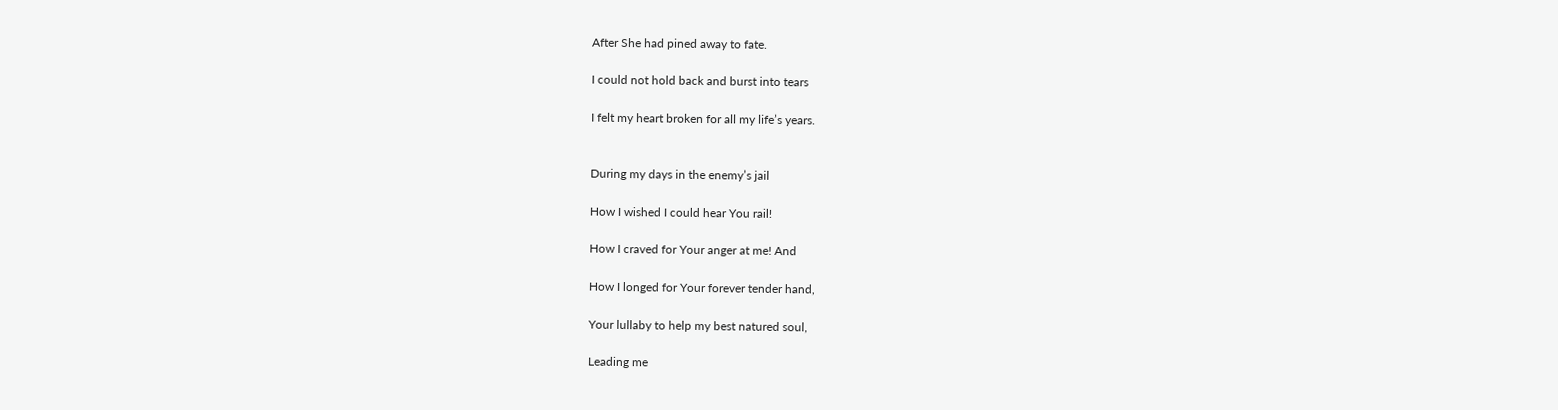After She had pined away to fate.

I could not hold back and burst into tears

I felt my heart broken for all my life’s years.


During my days in the enemy’s jail

How I wished I could hear You rail!

How I craved for Your anger at me! And

How I longed for Your forever tender hand,

Your lullaby to help my best natured soul,

Leading me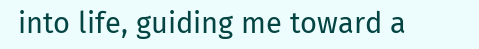into life, guiding me toward a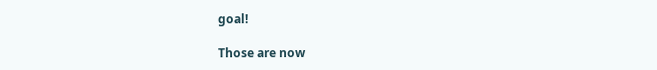goal!

Those are now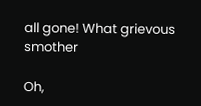all gone! What grievous smother

Oh,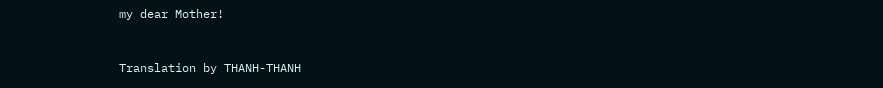my dear Mother!


Translation by THANH-THANH